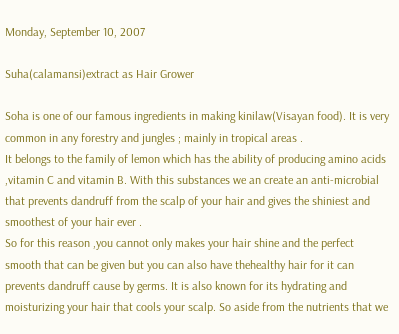Monday, September 10, 2007

Suha(calamansi)extract as Hair Grower

Soha is one of our famous ingredients in making kinilaw(Visayan food). It is very common in any forestry and jungles ; mainly in tropical areas .
It belongs to the family of lemon which has the ability of producing amino acids ,vitamin C and vitamin B. With this substances we an create an anti-microbial that prevents dandruff from the scalp of your hair and gives the shiniest and smoothest of your hair ever .
So for this reason ,you cannot only makes your hair shine and the perfect smooth that can be given but you can also have thehealthy hair for it can prevents dandruff cause by germs. It is also known for its hydrating and moisturizing your hair that cools your scalp. So aside from the nutrients that we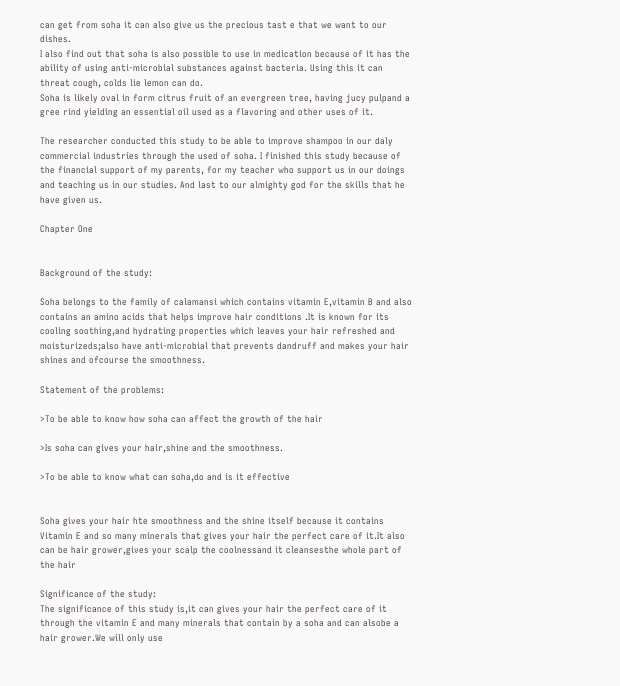can get from soha it can also give us the precious tast e that we want to our dishes.
I also find out that soha is also possible to use in medication because of it has the ability of using anti-microbial substances against bacteria. Using this it can threat cough, colds lie lemon can do.
Soha is likely oval in form citrus fruit of an evergreen tree, having jucy pulpand a gree rind yielding an essential oil used as a flavoring and other uses of it.

The researcher conducted this study to be able to improve shampoo in our daly commercial industries through the used of soha. I finished this study because of the financial support of my parents, for my teacher who support us in our doings and teaching us in our studies. And last to our almighty god for the skills that he have given us.

Chapter One


Background of the study:

Soha belongs to the family of calamansi which contains vitamin E,vitamin B and also contains an amino acids that helps improve hair conditions .It is known for its cooling soothing,and hydrating properties which leaves your hair refreshed and moisturizeds;also have anti-microbial that prevents dandruff and makes your hair shines and ofcourse the smoothness.

Statement of the problems:

>To be able to know how soha can affect the growth of the hair

>Is soha can gives your hair,shine and the smoothness.

>To be able to know what can soha,do and is it effective


Soha gives your hair hte smoothness and the shine itself because it contains Vitamin E and so many minerals that gives your hair the perfect care of it.It also can be hair grower,gives your scalp the coolnessand it cleansesthe whole part of the hair

Significance of the study:
The significance of this study is,it can gives your hair the perfect care of it through the vitamin E and many minerals that contain by a soha and can alsobe a hair grower.We will only use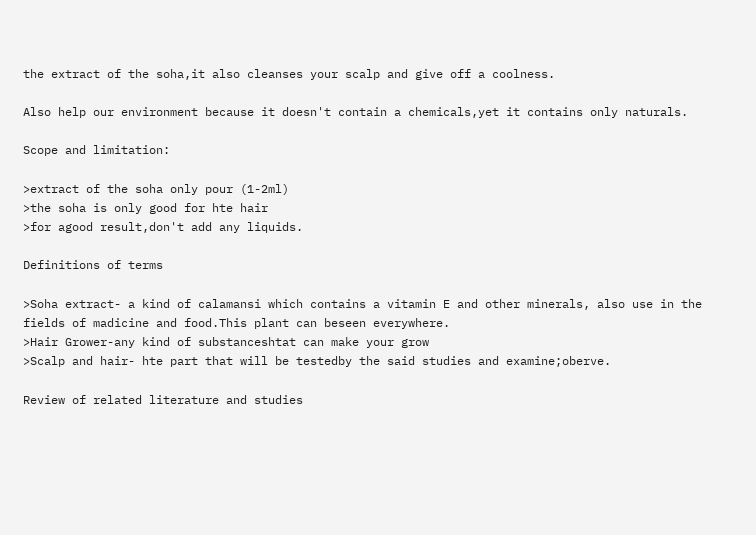the extract of the soha,it also cleanses your scalp and give off a coolness.

Also help our environment because it doesn't contain a chemicals,yet it contains only naturals.

Scope and limitation:

>extract of the soha only pour (1-2ml)
>the soha is only good for hte hair
>for agood result,don't add any liquids.

Definitions of terms

>Soha extract- a kind of calamansi which contains a vitamin E and other minerals, also use in the fields of madicine and food.This plant can beseen everywhere.
>Hair Grower-any kind of substanceshtat can make your grow
>Scalp and hair- hte part that will be testedby the said studies and examine;oberve.

Review of related literature and studies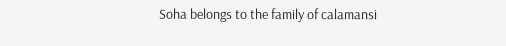Soha belongs to the family of calamansi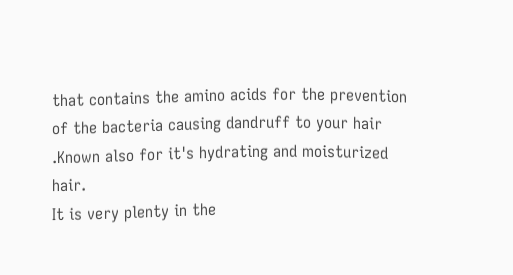that contains the amino acids for the prevention of the bacteria causing dandruff to your hair .Known also for it's hydrating and moisturized hair.
It is very plenty in the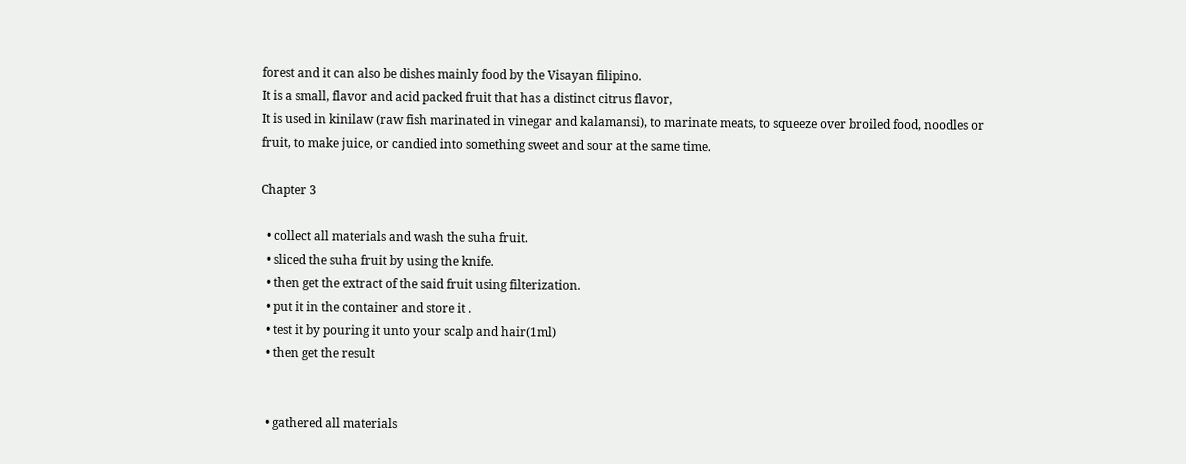forest and it can also be dishes mainly food by the Visayan filipino.
It is a small, flavor and acid packed fruit that has a distinct citrus flavor,
It is used in kinilaw (raw fish marinated in vinegar and kalamansi), to marinate meats, to squeeze over broiled food, noodles or fruit, to make juice, or candied into something sweet and sour at the same time.

Chapter 3

  • collect all materials and wash the suha fruit.
  • sliced the suha fruit by using the knife.
  • then get the extract of the said fruit using filterization.
  • put it in the container and store it .
  • test it by pouring it unto your scalp and hair(1ml)
  • then get the result


  • gathered all materials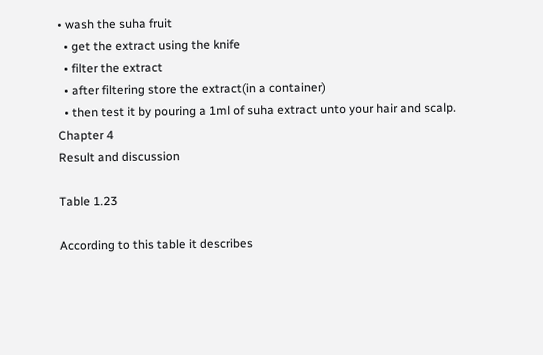• wash the suha fruit
  • get the extract using the knife
  • filter the extract
  • after filtering store the extract(in a container)
  • then test it by pouring a 1ml of suha extract unto your hair and scalp.
Chapter 4
Result and discussion

Table 1.23

According to this table it describes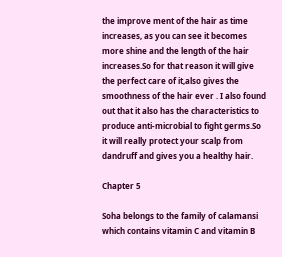the improve ment of the hair as time increases, as you can see it becomes more shine and the length of the hair increases.So for that reason it will give the perfect care of it,also gives the smoothness of the hair ever . I also found out that it also has the characteristics to produce anti-microbial to fight germs.So it will really protect your scalp from dandruff and gives you a healthy hair.

Chapter 5

Soha belongs to the family of calamansi which contains vitamin C and vitamin B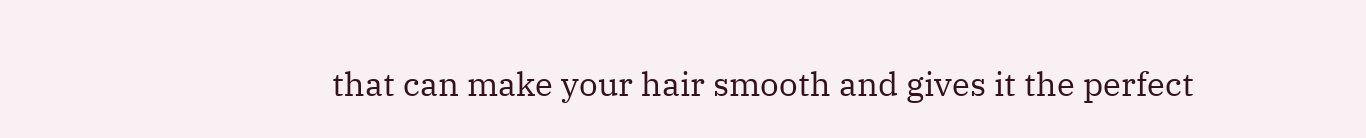that can make your hair smooth and gives it the perfect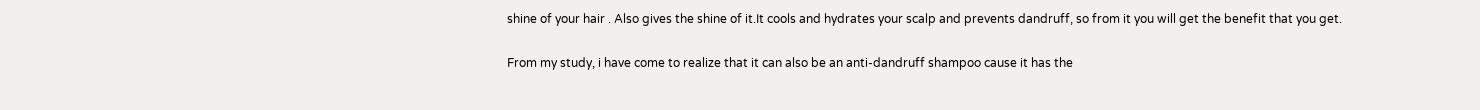shine of your hair . Also gives the shine of it.It cools and hydrates your scalp and prevents dandruff, so from it you will get the benefit that you get.

From my study, i have come to realize that it can also be an anti-dandruff shampoo cause it has the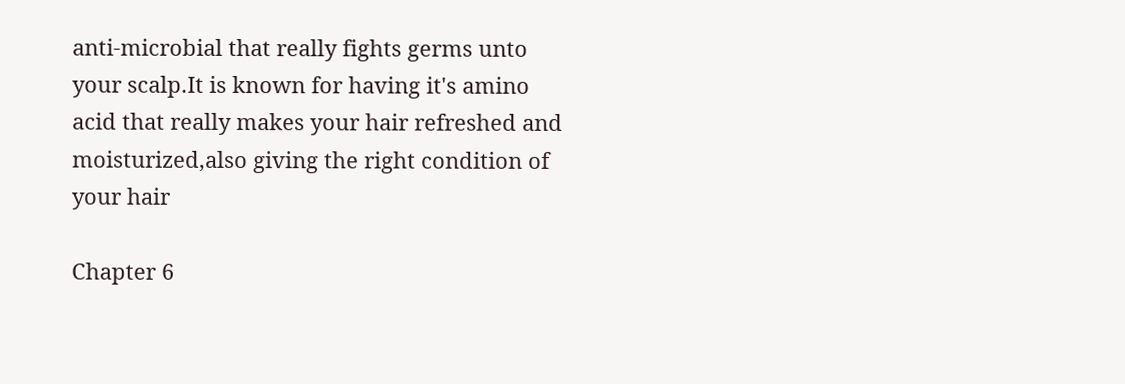anti-microbial that really fights germs unto your scalp.It is known for having it's amino acid that really makes your hair refreshed and moisturized,also giving the right condition of your hair

Chapter 6